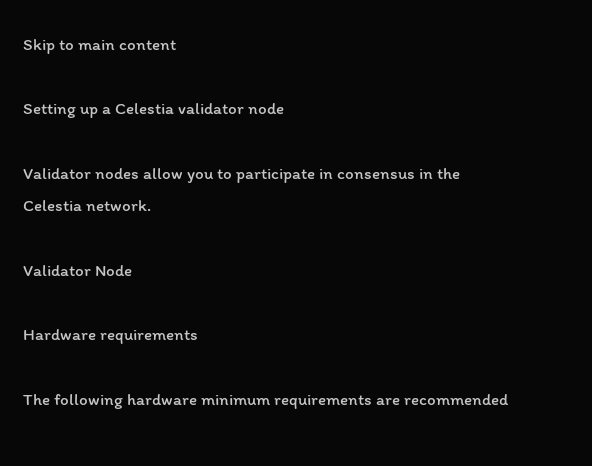Skip to main content

Setting up a Celestia validator node

Validator nodes allow you to participate in consensus in the Celestia network.

Validator Node

Hardware requirements

The following hardware minimum requirements are recommended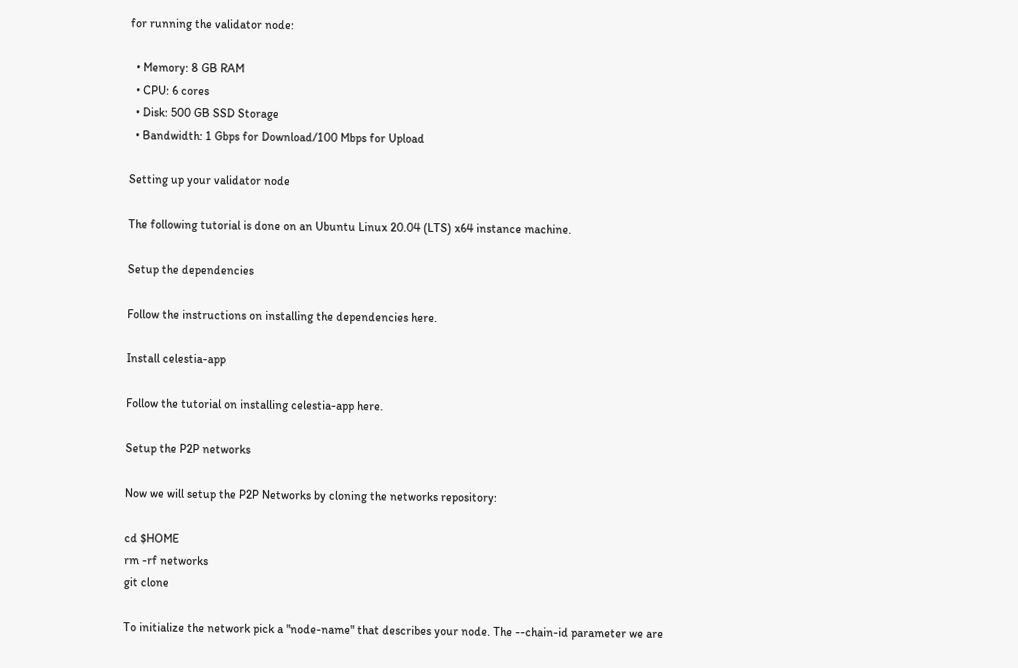for running the validator node:

  • Memory: 8 GB RAM
  • CPU: 6 cores
  • Disk: 500 GB SSD Storage
  • Bandwidth: 1 Gbps for Download/100 Mbps for Upload

Setting up your validator node

The following tutorial is done on an Ubuntu Linux 20.04 (LTS) x64 instance machine.

Setup the dependencies

Follow the instructions on installing the dependencies here.

Install celestia-app

Follow the tutorial on installing celestia-app here.

Setup the P2P networks

Now we will setup the P2P Networks by cloning the networks repository:

cd $HOME
rm -rf networks
git clone

To initialize the network pick a "node-name" that describes your node. The --chain-id parameter we are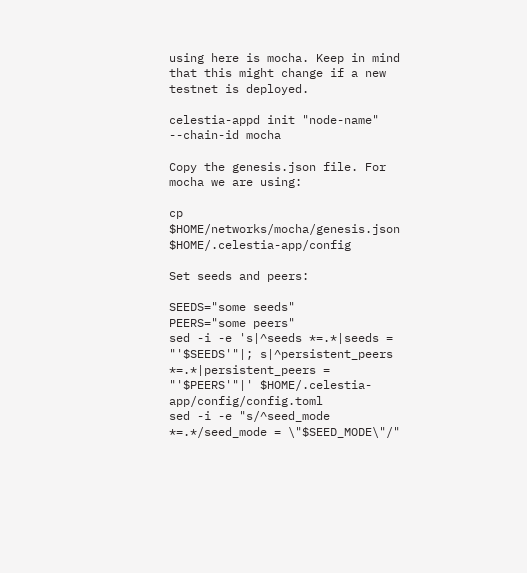using here is mocha. Keep in mind that this might change if a new testnet is deployed.

celestia-appd init "node-name" --chain-id mocha

Copy the genesis.json file. For mocha we are using:

cp $HOME/networks/mocha/genesis.json $HOME/.celestia-app/config

Set seeds and peers:

SEEDS="some seeds"
PEERS="some peers"
sed -i -e 's|^seeds *=.*|seeds = "'$SEEDS'"|; s|^persistent_peers *=.*|persistent_peers = "'$PEERS'"|' $HOME/.celestia-app/config/config.toml
sed -i -e "s/^seed_mode *=.*/seed_mode = \"$SEED_MODE\"/"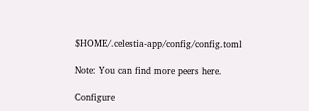$HOME/.celestia-app/config/config.toml

Note: You can find more peers here.

Configure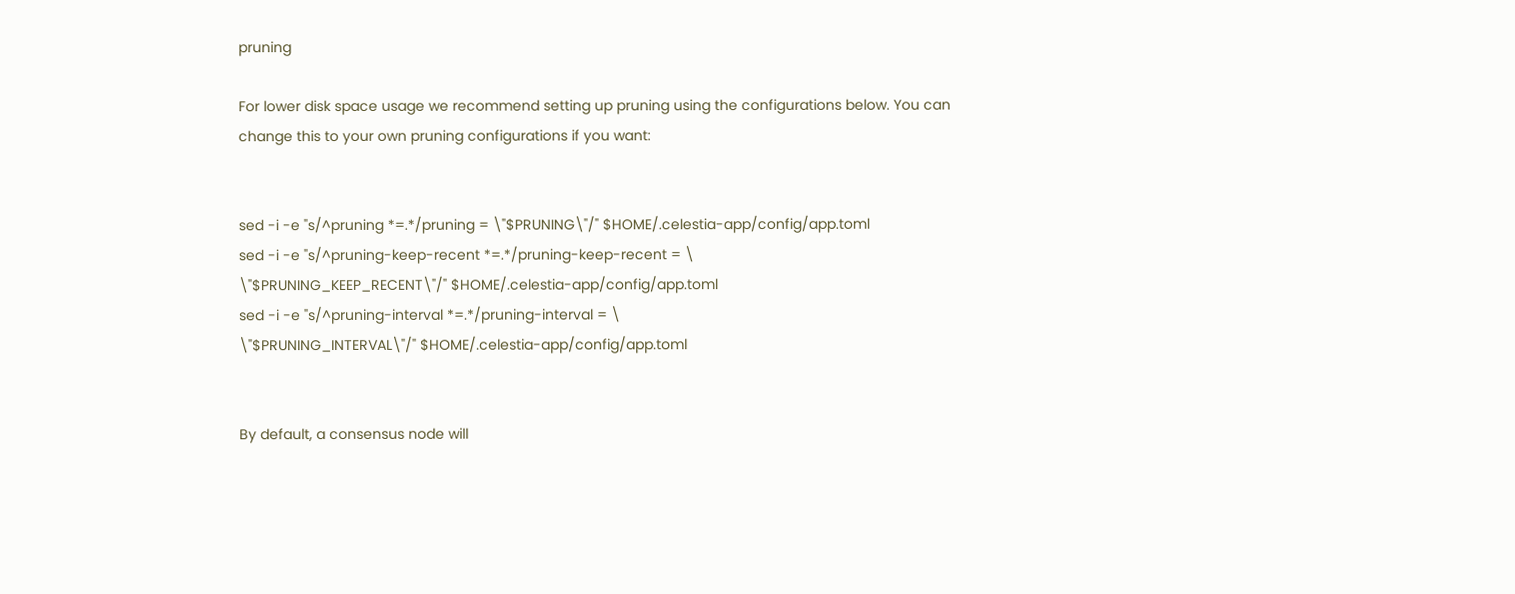pruning

For lower disk space usage we recommend setting up pruning using the configurations below. You can change this to your own pruning configurations if you want:


sed -i -e "s/^pruning *=.*/pruning = \"$PRUNING\"/" $HOME/.celestia-app/config/app.toml
sed -i -e "s/^pruning-keep-recent *=.*/pruning-keep-recent = \
\"$PRUNING_KEEP_RECENT\"/" $HOME/.celestia-app/config/app.toml
sed -i -e "s/^pruning-interval *=.*/pruning-interval = \
\"$PRUNING_INTERVAL\"/" $HOME/.celestia-app/config/app.toml


By default, a consensus node will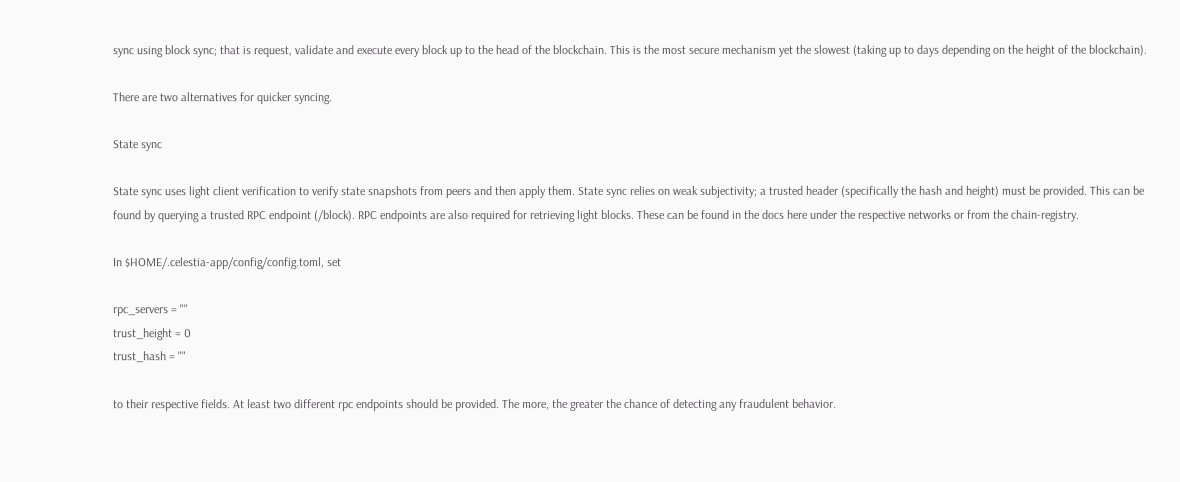sync using block sync; that is request, validate and execute every block up to the head of the blockchain. This is the most secure mechanism yet the slowest (taking up to days depending on the height of the blockchain).

There are two alternatives for quicker syncing.

State sync

State sync uses light client verification to verify state snapshots from peers and then apply them. State sync relies on weak subjectivity; a trusted header (specifically the hash and height) must be provided. This can be found by querying a trusted RPC endpoint (/block). RPC endpoints are also required for retrieving light blocks. These can be found in the docs here under the respective networks or from the chain-registry.

In $HOME/.celestia-app/config/config.toml, set

rpc_servers = ""
trust_height = 0
trust_hash = ""

to their respective fields. At least two different rpc endpoints should be provided. The more, the greater the chance of detecting any fraudulent behavior.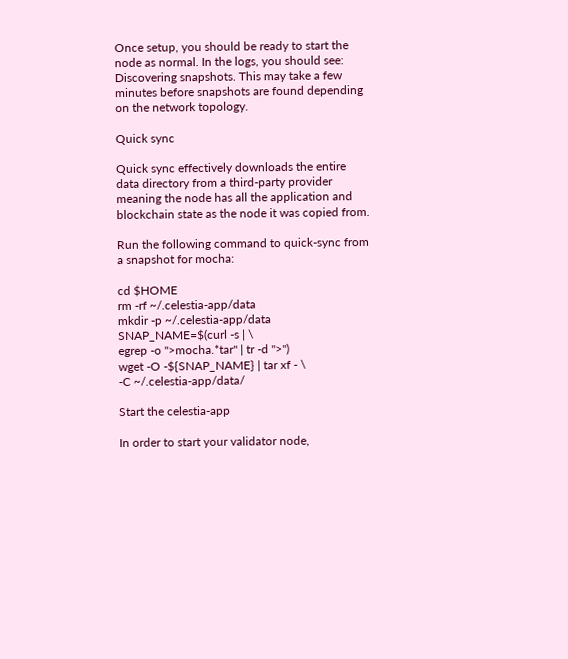Once setup, you should be ready to start the node as normal. In the logs, you should see: Discovering snapshots. This may take a few minutes before snapshots are found depending on the network topology.

Quick sync

Quick sync effectively downloads the entire data directory from a third-party provider meaning the node has all the application and blockchain state as the node it was copied from.

Run the following command to quick-sync from a snapshot for mocha:

cd $HOME
rm -rf ~/.celestia-app/data
mkdir -p ~/.celestia-app/data
SNAP_NAME=$(curl -s | \
egrep -o ">mocha.*tar" | tr -d ">")
wget -O -${SNAP_NAME} | tar xf - \
-C ~/.celestia-app/data/

Start the celestia-app

In order to start your validator node,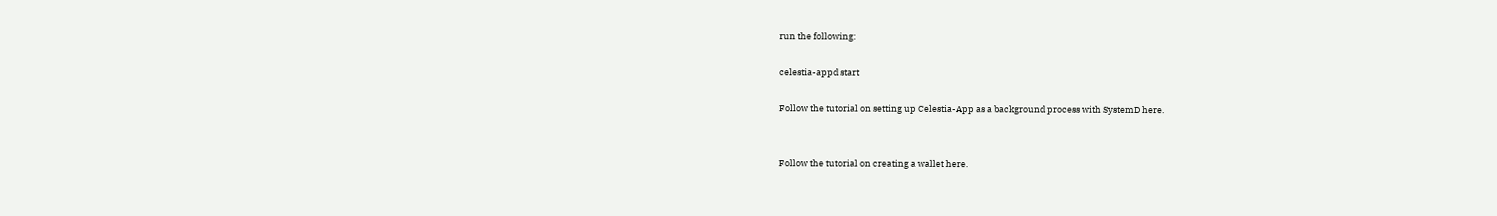run the following:

celestia-appd start

Follow the tutorial on setting up Celestia-App as a background process with SystemD here.


Follow the tutorial on creating a wallet here.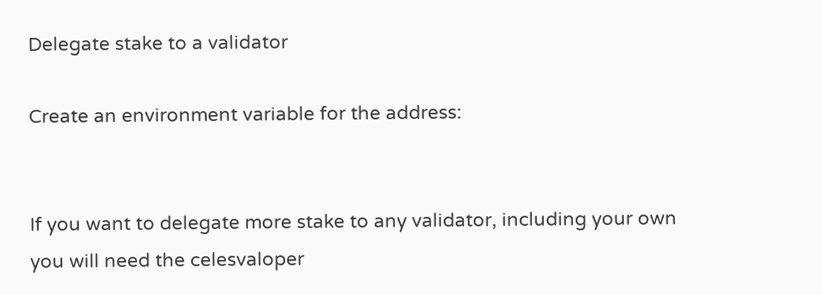Delegate stake to a validator

Create an environment variable for the address:


If you want to delegate more stake to any validator, including your own you will need the celesvaloper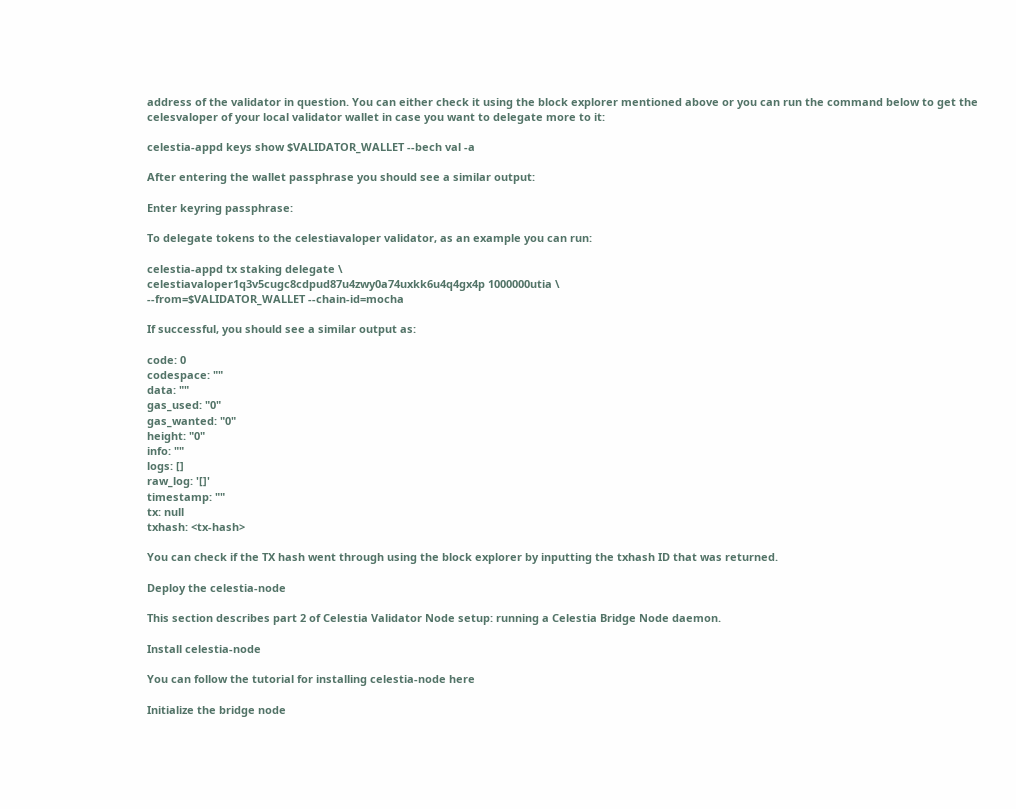address of the validator in question. You can either check it using the block explorer mentioned above or you can run the command below to get the celesvaloper of your local validator wallet in case you want to delegate more to it:

celestia-appd keys show $VALIDATOR_WALLET --bech val -a

After entering the wallet passphrase you should see a similar output:

Enter keyring passphrase:

To delegate tokens to the celestiavaloper validator, as an example you can run:

celestia-appd tx staking delegate \
celestiavaloper1q3v5cugc8cdpud87u4zwy0a74uxkk6u4q4gx4p 1000000utia \
--from=$VALIDATOR_WALLET --chain-id=mocha

If successful, you should see a similar output as:

code: 0
codespace: ""
data: ""
gas_used: "0"
gas_wanted: "0"
height: "0"
info: ""
logs: []
raw_log: '[]'
timestamp: ""
tx: null
txhash: <tx-hash>

You can check if the TX hash went through using the block explorer by inputting the txhash ID that was returned.

Deploy the celestia-node

This section describes part 2 of Celestia Validator Node setup: running a Celestia Bridge Node daemon.

Install celestia-node

You can follow the tutorial for installing celestia-node here

Initialize the bridge node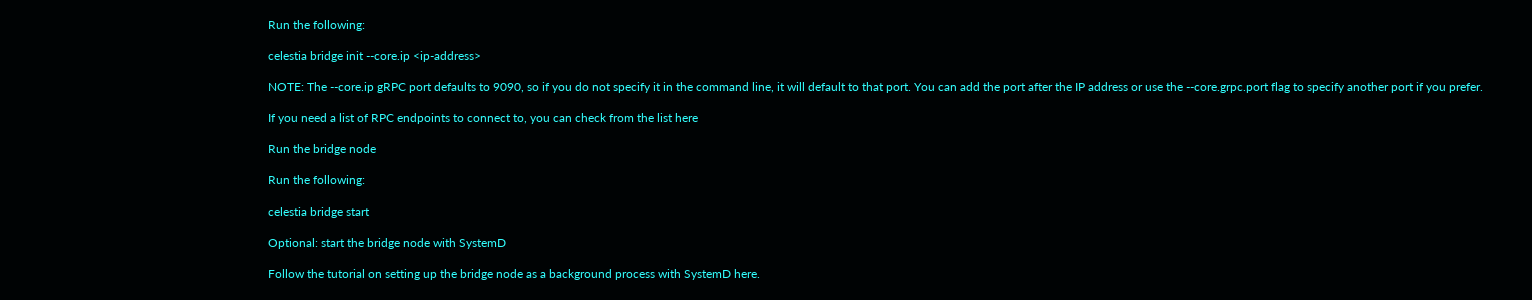Run the following:

celestia bridge init --core.ip <ip-address>

NOTE: The --core.ip gRPC port defaults to 9090, so if you do not specify it in the command line, it will default to that port. You can add the port after the IP address or use the --core.grpc.port flag to specify another port if you prefer.

If you need a list of RPC endpoints to connect to, you can check from the list here

Run the bridge node

Run the following:

celestia bridge start

Optional: start the bridge node with SystemD

Follow the tutorial on setting up the bridge node as a background process with SystemD here.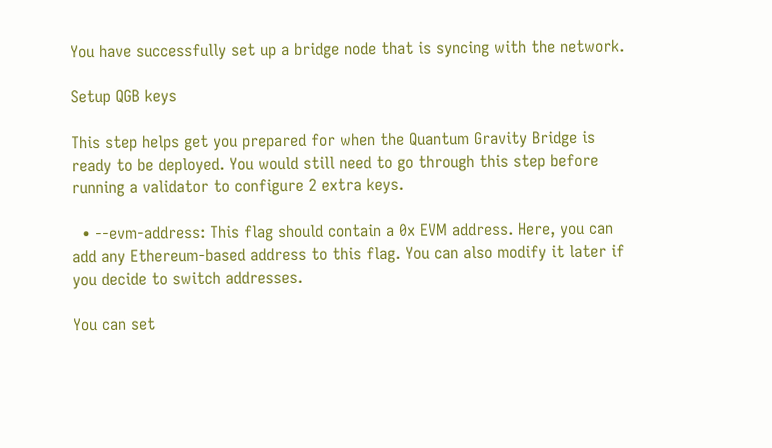You have successfully set up a bridge node that is syncing with the network.

Setup QGB keys

This step helps get you prepared for when the Quantum Gravity Bridge is ready to be deployed. You would still need to go through this step before running a validator to configure 2 extra keys.

  • --evm-address: This flag should contain a 0x EVM address. Here, you can add any Ethereum-based address to this flag. You can also modify it later if you decide to switch addresses.

You can set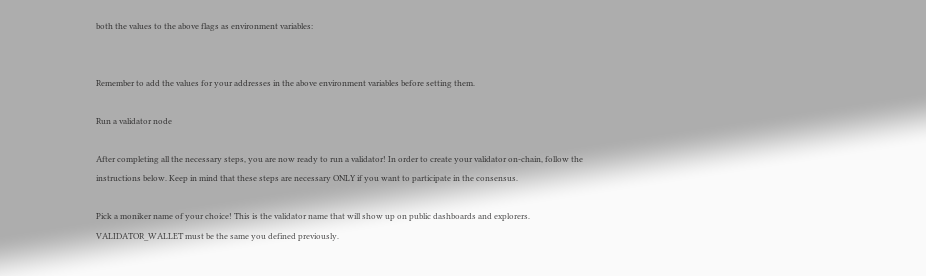both the values to the above flags as environment variables:


Remember to add the values for your addresses in the above environment variables before setting them.

Run a validator node

After completing all the necessary steps, you are now ready to run a validator! In order to create your validator on-chain, follow the instructions below. Keep in mind that these steps are necessary ONLY if you want to participate in the consensus.

Pick a moniker name of your choice! This is the validator name that will show up on public dashboards and explorers. VALIDATOR_WALLET must be the same you defined previously.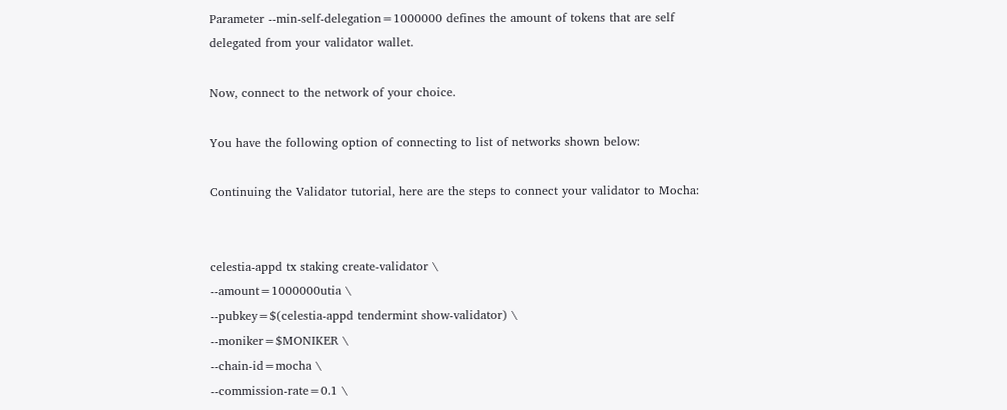Parameter --min-self-delegation=1000000 defines the amount of tokens that are self delegated from your validator wallet.

Now, connect to the network of your choice.

You have the following option of connecting to list of networks shown below:

Continuing the Validator tutorial, here are the steps to connect your validator to Mocha:


celestia-appd tx staking create-validator \
--amount=1000000utia \
--pubkey=$(celestia-appd tendermint show-validator) \
--moniker=$MONIKER \
--chain-id=mocha \
--commission-rate=0.1 \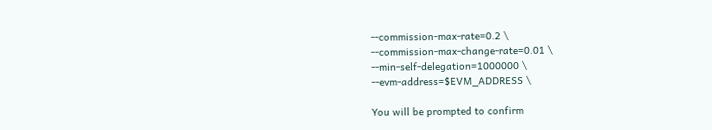--commission-max-rate=0.2 \
--commission-max-change-rate=0.01 \
--min-self-delegation=1000000 \
--evm-address=$EVM_ADDRESS \

You will be prompted to confirm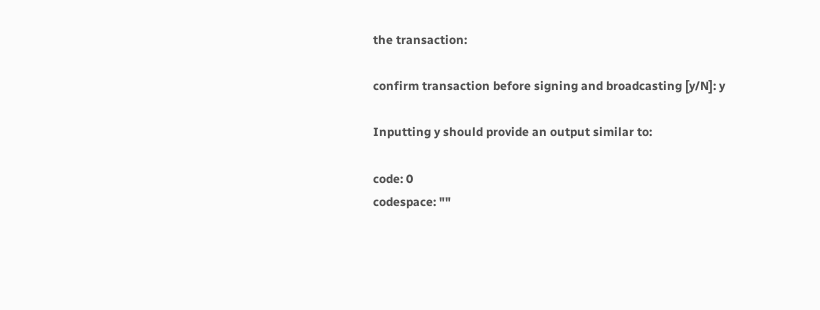the transaction:

confirm transaction before signing and broadcasting [y/N]: y

Inputting y should provide an output similar to:

code: 0
codespace: ""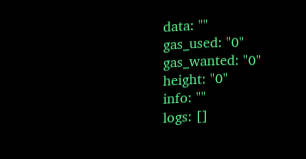data: ""
gas_used: "0"
gas_wanted: "0"
height: "0"
info: ""
logs: []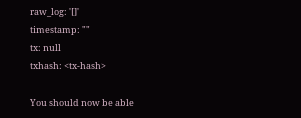raw_log: '[]'
timestamp: ""
tx: null
txhash: <tx-hash>

You should now be able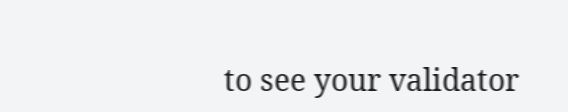to see your validator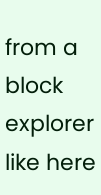from a block explorer like here